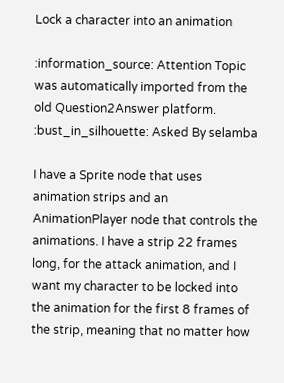Lock a character into an animation

:information_source: Attention Topic was automatically imported from the old Question2Answer platform.
:bust_in_silhouette: Asked By selamba

I have a Sprite node that uses animation strips and an AnimationPlayer node that controls the animations. I have a strip 22 frames long, for the attack animation, and I want my character to be locked into the animation for the first 8 frames of the strip, meaning that no matter how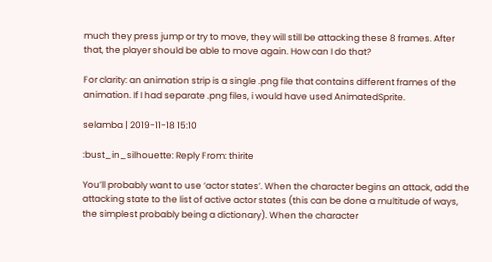much they press jump or try to move, they will still be attacking these 8 frames. After that, the player should be able to move again. How can I do that?

For clarity: an animation strip is a single .png file that contains different frames of the animation. If I had separate .png files, i would have used AnimatedSprite.

selamba | 2019-11-18 15:10

:bust_in_silhouette: Reply From: thirite

You’ll probably want to use ‘actor states’. When the character begins an attack, add the attacking state to the list of active actor states (this can be done a multitude of ways, the simplest probably being a dictionary). When the character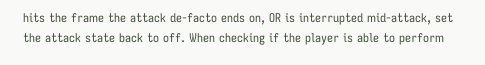hits the frame the attack de-facto ends on, OR is interrupted mid-attack, set the attack state back to off. When checking if the player is able to perform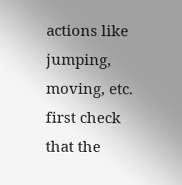actions like jumping, moving, etc. first check that the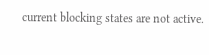current blocking states are not active.